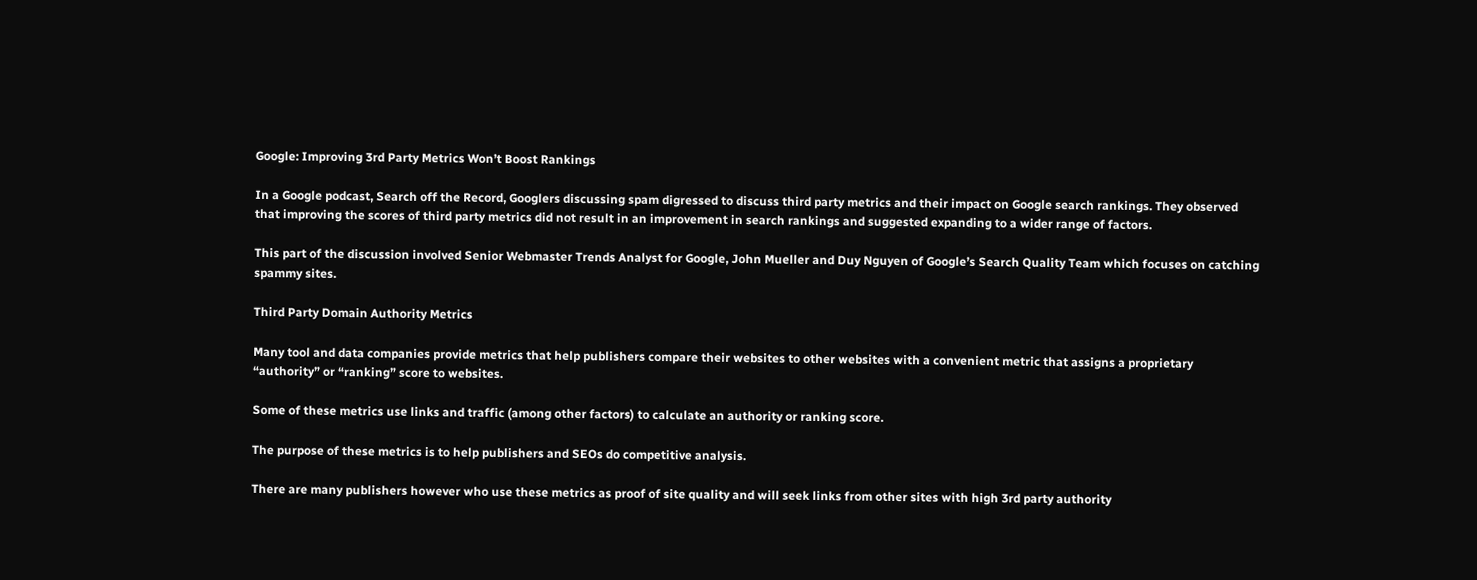Google: Improving 3rd Party Metrics Won’t Boost Rankings

In a Google podcast, Search off the Record, Googlers discussing spam digressed to discuss third party metrics and their impact on Google search rankings. They observed that improving the scores of third party metrics did not result in an improvement in search rankings and suggested expanding to a wider range of factors.

This part of the discussion involved Senior Webmaster Trends Analyst for Google, John Mueller and Duy Nguyen of Google’s Search Quality Team which focuses on catching spammy sites.

Third Party Domain Authority Metrics

Many tool and data companies provide metrics that help publishers compare their websites to other websites with a convenient metric that assigns a proprietary “authority” or “ranking” score to websites.

Some of these metrics use links and traffic (among other factors) to calculate an authority or ranking score.

The purpose of these metrics is to help publishers and SEOs do competitive analysis.

There are many publishers however who use these metrics as proof of site quality and will seek links from other sites with high 3rd party authority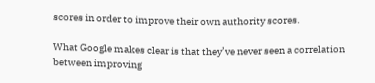scores in order to improve their own authority scores.

What Google makes clear is that they’ve never seen a correlation between improving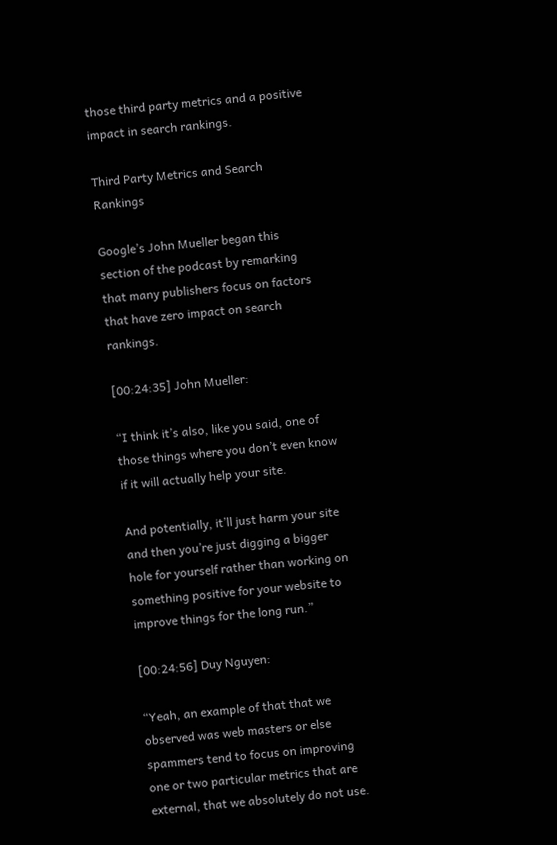those third party metrics and a positive impact in search rankings.

Third Party Metrics and Search Rankings

Google’s John Mueller began this section of the podcast by remarking that many publishers focus on factors that have zero impact on search rankings.

[00:24:35] John Mueller:

“I think it’s also, like you said, one of those things where you don’t even know if it will actually help your site.

And potentially, it’ll just harm your site and then you’re just digging a bigger hole for yourself rather than working on something positive for your website to improve things for the long run.”

[00:24:56] Duy Nguyen:

“Yeah, an example of that that we observed was web masters or else spammers tend to focus on improving one or two particular metrics that are external, that we absolutely do not use.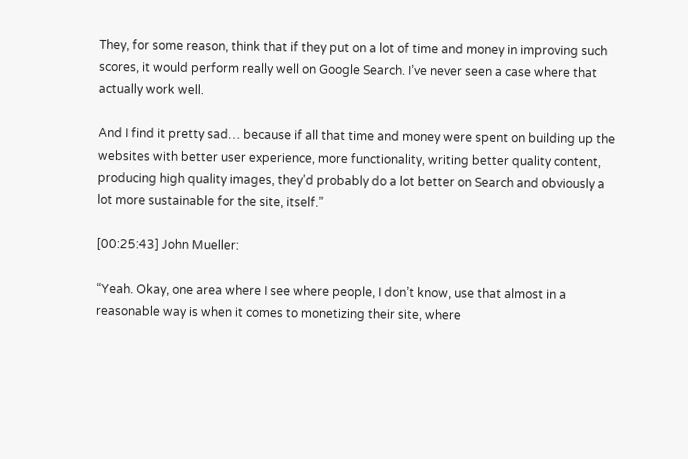They, for some reason, think that if they put on a lot of time and money in improving such scores, it would perform really well on Google Search. I’ve never seen a case where that actually work well.

And I find it pretty sad… because if all that time and money were spent on building up the websites with better user experience, more functionality, writing better quality content, producing high quality images, they’d probably do a lot better on Search and obviously a lot more sustainable for the site, itself.”

[00:25:43] John Mueller:

“Yeah. Okay, one area where I see where people, I don’t know, use that almost in a reasonable way is when it comes to monetizing their site, where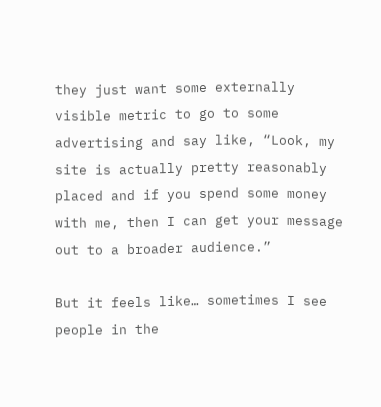they just want some externally visible metric to go to some advertising and say like, “Look, my site is actually pretty reasonably placed and if you spend some money with me, then I can get your message out to a broader audience.”

But it feels like… sometimes I see people in the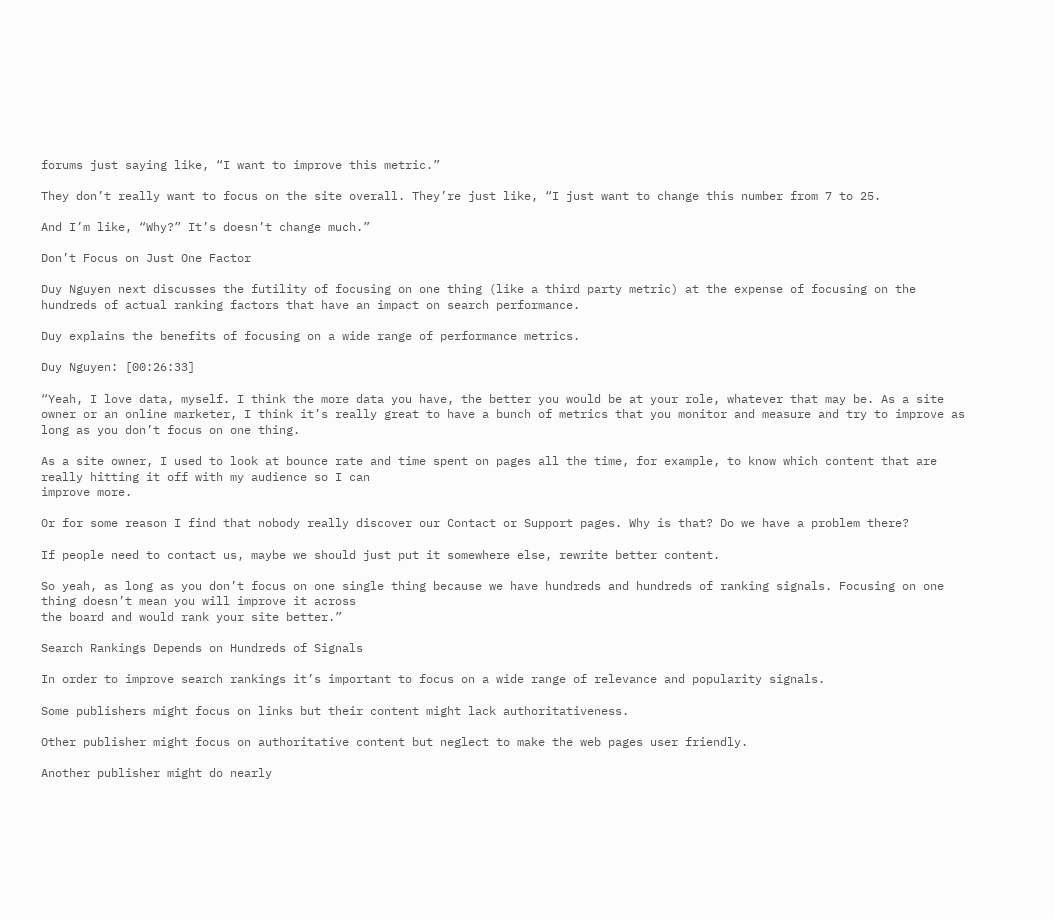forums just saying like, “I want to improve this metric.”

They don’t really want to focus on the site overall. They’re just like, “I just want to change this number from 7 to 25.

And I’m like, “Why?” It’s doesn’t change much.”

Don’t Focus on Just One Factor

Duy Nguyen next discusses the futility of focusing on one thing (like a third party metric) at the expense of focusing on the hundreds of actual ranking factors that have an impact on search performance.

Duy explains the benefits of focusing on a wide range of performance metrics.

Duy Nguyen: [00:26:33]

“Yeah, I love data, myself. I think the more data you have, the better you would be at your role, whatever that may be. As a site owner or an online marketer, I think it’s really great to have a bunch of metrics that you monitor and measure and try to improve as long as you don’t focus on one thing.

As a site owner, I used to look at bounce rate and time spent on pages all the time, for example, to know which content that are really hitting it off with my audience so I can
improve more.

Or for some reason I find that nobody really discover our Contact or Support pages. Why is that? Do we have a problem there?

If people need to contact us, maybe we should just put it somewhere else, rewrite better content.

So yeah, as long as you don’t focus on one single thing because we have hundreds and hundreds of ranking signals. Focusing on one thing doesn’t mean you will improve it across
the board and would rank your site better.”

Search Rankings Depends on Hundreds of Signals

In order to improve search rankings it’s important to focus on a wide range of relevance and popularity signals.

Some publishers might focus on links but their content might lack authoritativeness.

Other publisher might focus on authoritative content but neglect to make the web pages user friendly.

Another publisher might do nearly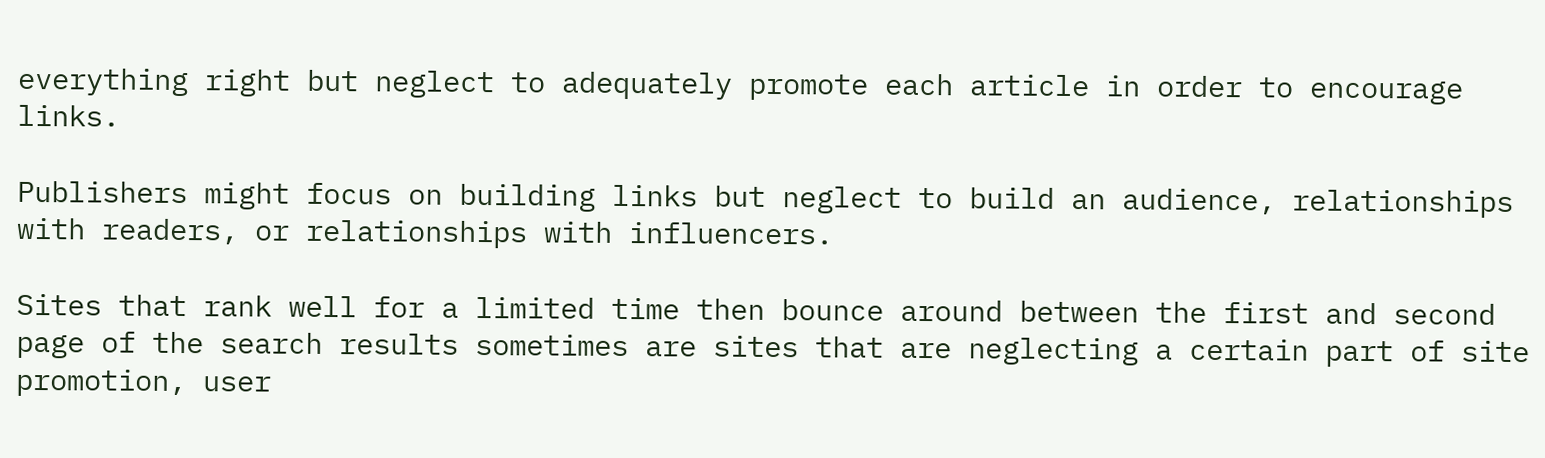everything right but neglect to adequately promote each article in order to encourage links.

Publishers might focus on building links but neglect to build an audience, relationships with readers, or relationships with influencers.

Sites that rank well for a limited time then bounce around between the first and second page of the search results sometimes are sites that are neglecting a certain part of site promotion, user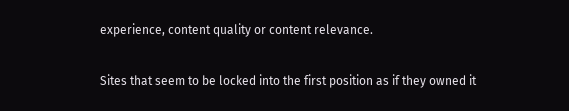experience, content quality or content relevance.

Sites that seem to be locked into the first position as if they owned it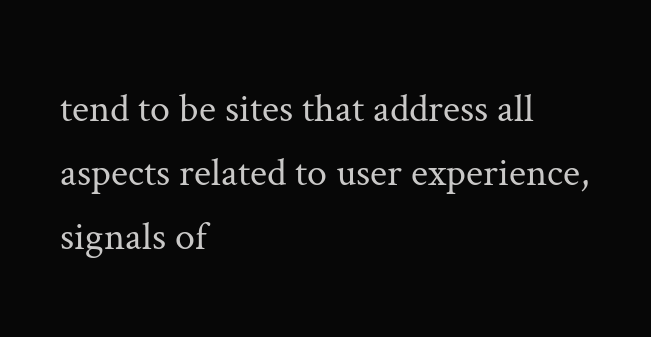tend to be sites that address all aspects related to user experience, signals of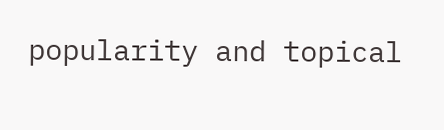popularity and topical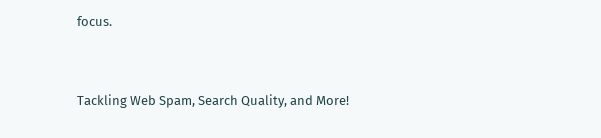focus.


Tackling Web Spam, Search Quality, and More!